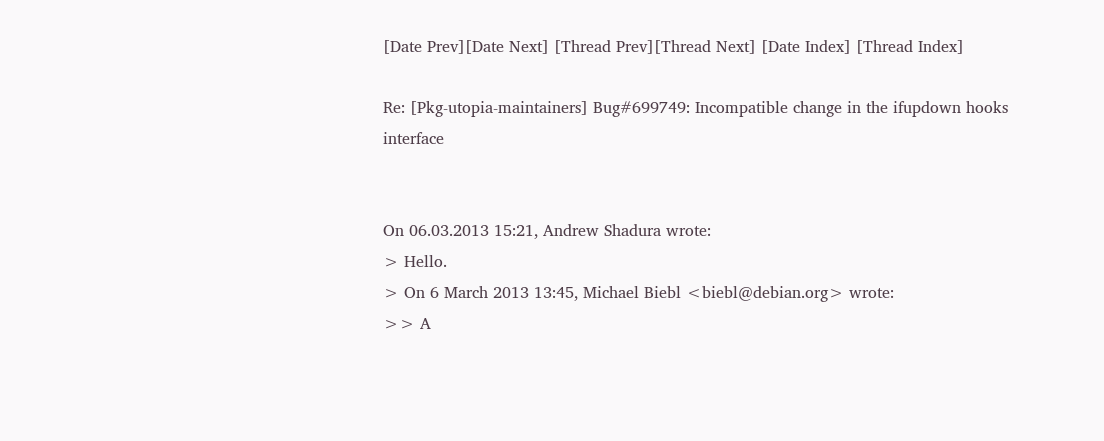[Date Prev][Date Next] [Thread Prev][Thread Next] [Date Index] [Thread Index]

Re: [Pkg-utopia-maintainers] Bug#699749: Incompatible change in the ifupdown hooks interface


On 06.03.2013 15:21, Andrew Shadura wrote:
> Hello.
> On 6 March 2013 13:45, Michael Biebl <biebl@debian.org> wrote:
>> A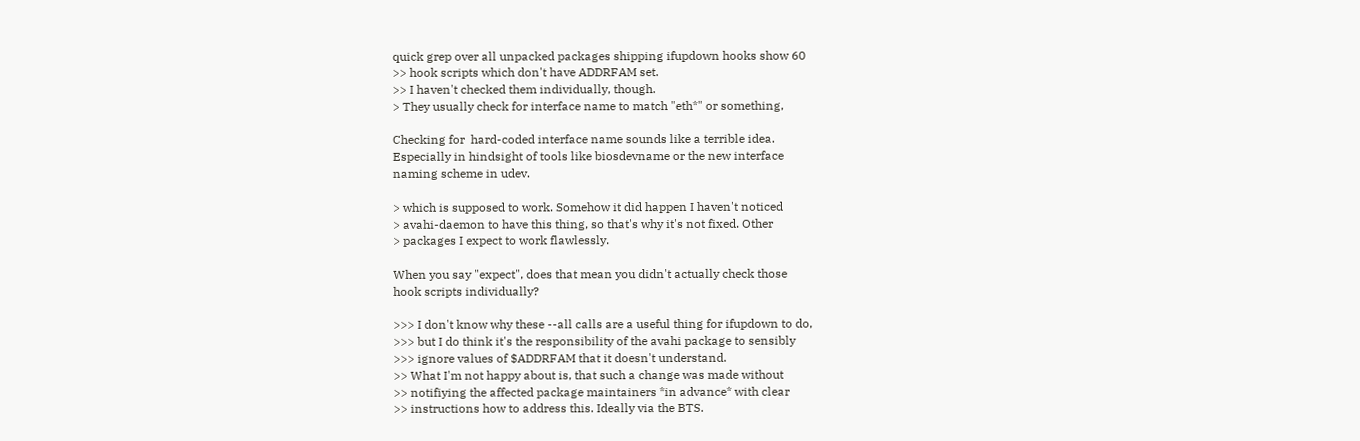quick grep over all unpacked packages shipping ifupdown hooks show 60
>> hook scripts which don't have ADDRFAM set.
>> I haven't checked them individually, though.
> They usually check for interface name to match "eth*" or something,

Checking for  hard-coded interface name sounds like a terrible idea.
Especially in hindsight of tools like biosdevname or the new interface
naming scheme in udev.

> which is supposed to work. Somehow it did happen I haven't noticed
> avahi-daemon to have this thing, so that's why it's not fixed. Other
> packages I expect to work flawlessly.

When you say "expect", does that mean you didn't actually check those
hook scripts individually?

>>> I don't know why these --all calls are a useful thing for ifupdown to do,
>>> but I do think it's the responsibility of the avahi package to sensibly
>>> ignore values of $ADDRFAM that it doesn't understand.
>> What I'm not happy about is, that such a change was made without
>> notifiying the affected package maintainers *in advance* with clear
>> instructions how to address this. Ideally via the BTS.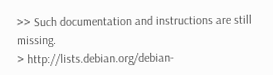>> Such documentation and instructions are still missing.
> http://lists.debian.org/debian-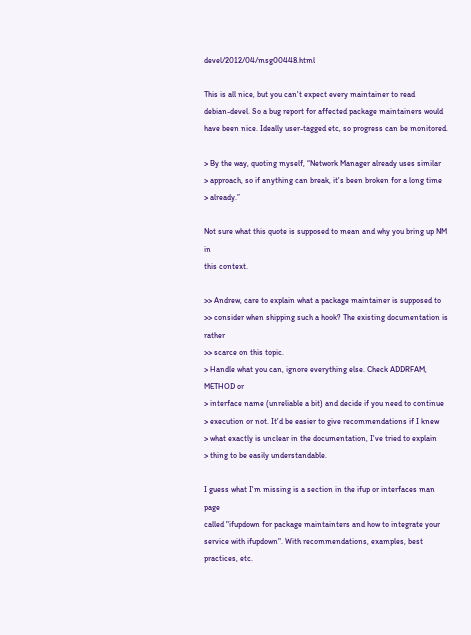devel/2012/04/msg00448.html

This is all nice, but you can't expect every maintainer to read
debian-devel. So a bug report for affected package maintainers would
have been nice. Ideally user-tagged etc, so progress can be monitored.

> By the way, quoting myself, “Network Manager already uses similar
> approach, so if anything can break, it's been broken for a long time
> already.”

Not sure what this quote is supposed to mean and why you bring up NM in
this context.

>> Andrew, care to explain what a package maintainer is supposed to
>> consider when shipping such a hook? The existing documentation is rather
>> scarce on this topic.
> Handle what you can, ignore everything else. Check ADDRFAM, METHOD or
> interface name (unreliable a bit) and decide if you need to continue
> execution or not. It'd be easier to give recommendations if I knew
> what exactly is unclear in the documentation, I've tried to explain
> thing to be easily understandable.

I guess what I'm missing is a section in the ifup or interfaces man page
called "ifupdown for package maintainters and how to integrate your
service with ifupdown". With recommendations, examples, best practices, etc.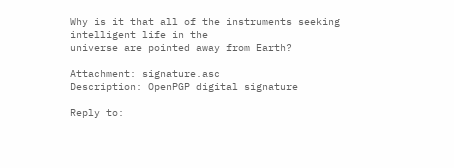Why is it that all of the instruments seeking intelligent life in the
universe are pointed away from Earth?

Attachment: signature.asc
Description: OpenPGP digital signature

Reply to: